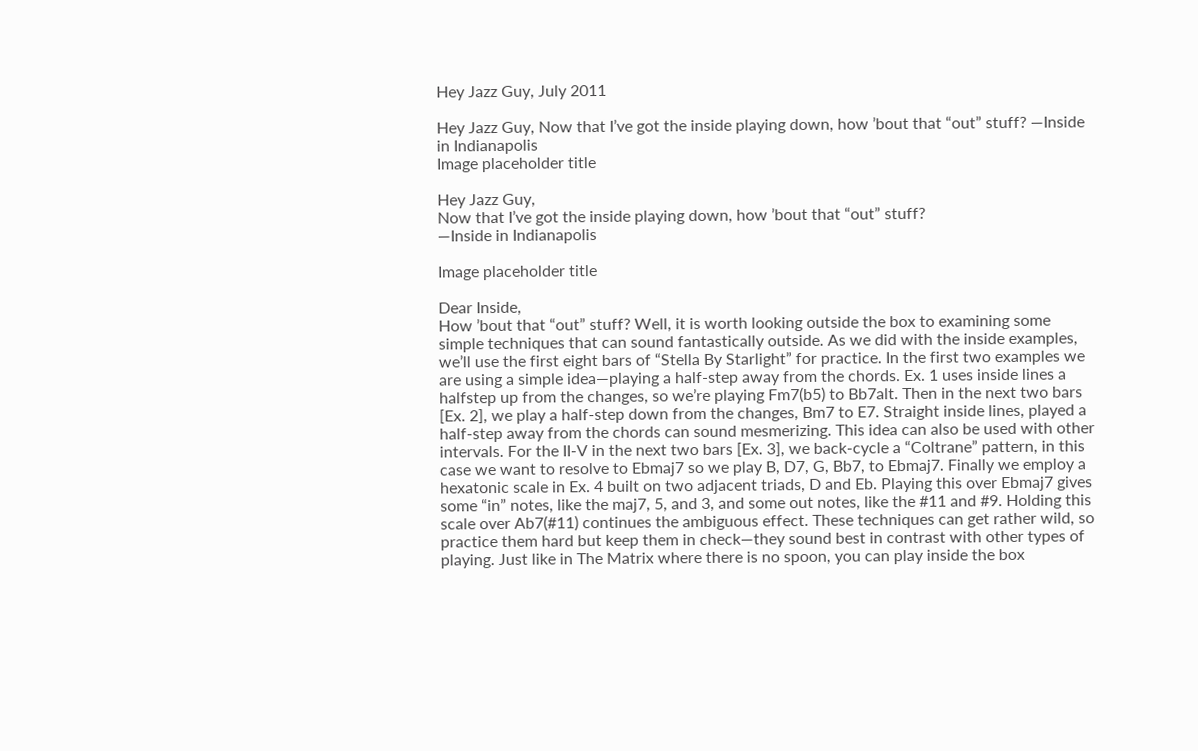Hey Jazz Guy, July 2011

Hey Jazz Guy, Now that I’ve got the inside playing down, how ’bout that “out” stuff? —Inside in Indianapolis
Image placeholder title

Hey Jazz Guy,
Now that I’ve got the inside playing down, how ’bout that “out” stuff?
—Inside in Indianapolis

Image placeholder title

Dear Inside,
How ’bout that “out” stuff? Well, it is worth looking outside the box to examining some simple techniques that can sound fantastically outside. As we did with the inside examples, we’ll use the first eight bars of “Stella By Starlight” for practice. In the first two examples we are using a simple idea—playing a half-step away from the chords. Ex. 1 uses inside lines a halfstep up from the changes, so we’re playing Fm7(b5) to Bb7alt. Then in the next two bars [Ex. 2], we play a half-step down from the changes, Bm7 to E7. Straight inside lines, played a half-step away from the chords can sound mesmerizing. This idea can also be used with other intervals. For the II-V in the next two bars [Ex. 3], we back-cycle a “Coltrane” pattern, in this case we want to resolve to Ebmaj7 so we play B, D7, G, Bb7, to Ebmaj7. Finally we employ a hexatonic scale in Ex. 4 built on two adjacent triads, D and Eb. Playing this over Ebmaj7 gives some “in” notes, like the maj7, 5, and 3, and some out notes, like the #11 and #9. Holding this scale over Ab7(#11) continues the ambiguous effect. These techniques can get rather wild, so practice them hard but keep them in check—they sound best in contrast with other types of playing. Just like in The Matrix where there is no spoon, you can play inside the box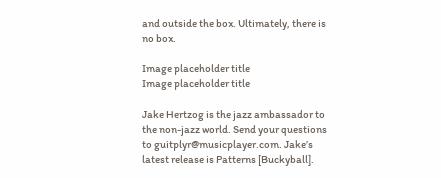and outside the box. Ultimately, there is no box.

Image placeholder title
Image placeholder title

Jake Hertzog is the jazz ambassador to the non-jazz world. Send your questions to guitplyr@musicplayer.com. Jake’s latest release is Patterns [Buckyball].